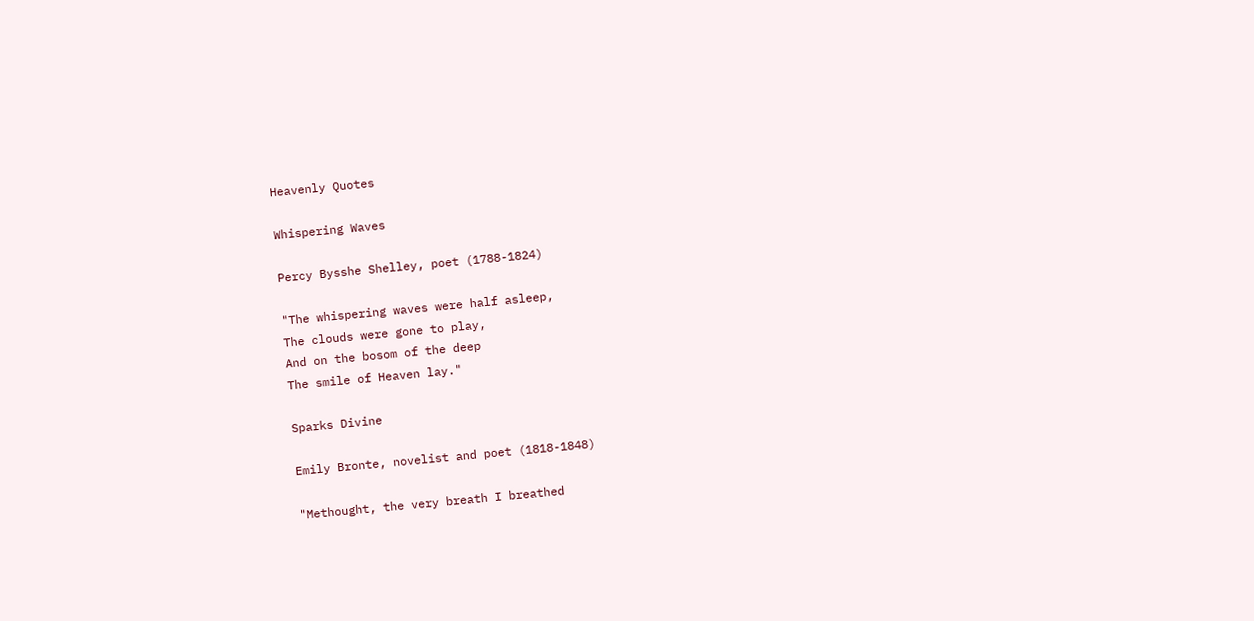Heavenly Quotes

Whispering Waves

Percy Bysshe Shelley, poet (1788-1824)

"The whispering waves were half asleep,
The clouds were gone to play,
And on the bosom of the deep
The smile of Heaven lay."

Sparks Divine

Emily Bronte, novelist and poet (1818-1848)

"Methought, the very breath I breathed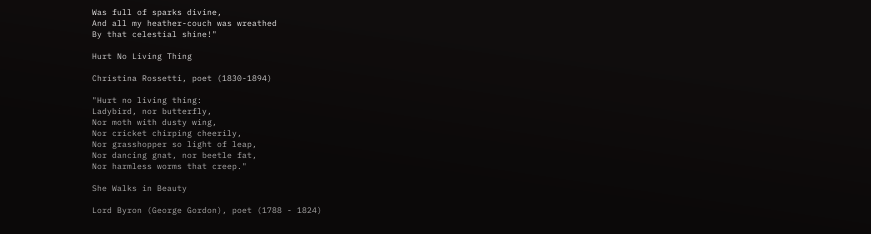Was full of sparks divine,
And all my heather-couch was wreathed
By that celestial shine!"

Hurt No Living Thing

Christina Rossetti, poet (1830-1894)

"Hurt no living thing:
Ladybird, nor butterfly,
Nor moth with dusty wing,
Nor cricket chirping cheerily,
Nor grasshopper so light of leap,
Nor dancing gnat, nor beetle fat,
Nor harmless worms that creep."

She Walks in Beauty

Lord Byron (George Gordon), poet (1788 - 1824)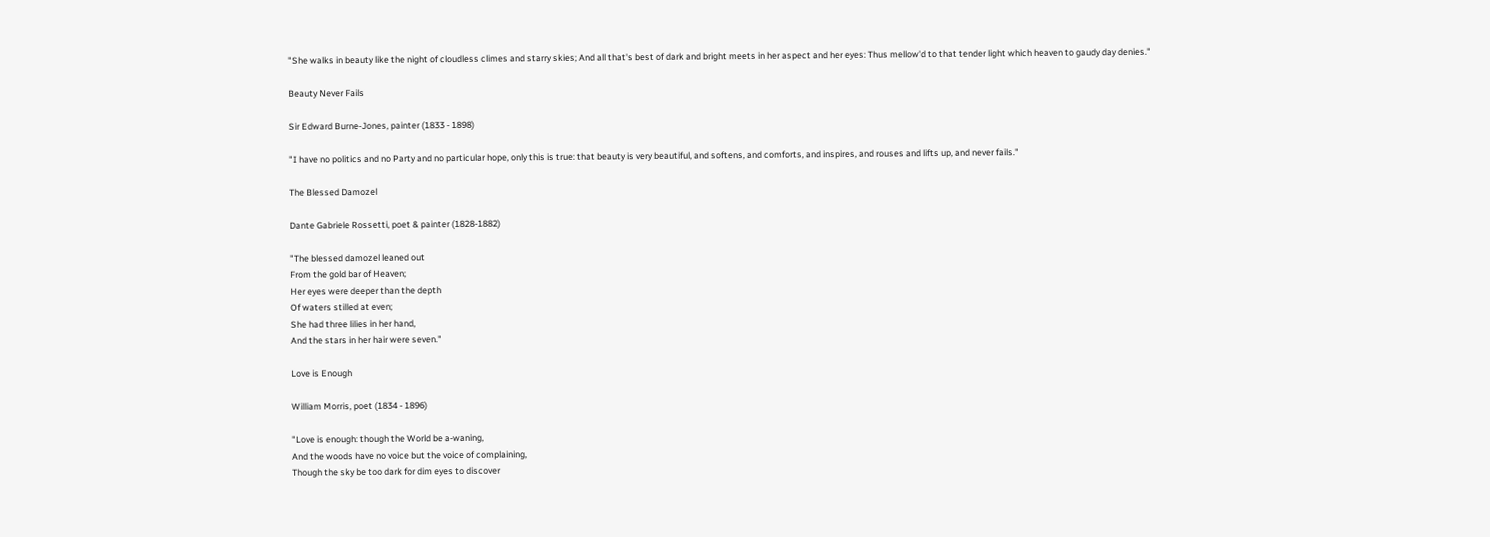"She walks in beauty like the night of cloudless climes and starry skies; And all that's best of dark and bright meets in her aspect and her eyes: Thus mellow'd to that tender light which heaven to gaudy day denies."

Beauty Never Fails

Sir Edward Burne-Jones, painter (1833 - 1898)

"I have no politics and no Party and no particular hope, only this is true: that beauty is very beautiful, and softens, and comforts, and inspires, and rouses and lifts up, and never fails."

The Blessed Damozel

Dante Gabriele Rossetti, poet & painter (1828-1882)

"The blessed damozel leaned out
From the gold bar of Heaven;
Her eyes were deeper than the depth
Of waters stilled at even;
She had three lilies in her hand,
And the stars in her hair were seven."

Love is Enough

William Morris, poet (1834 - 1896)

"Love is enough: though the World be a-waning,
And the woods have no voice but the voice of complaining,
Though the sky be too dark for dim eyes to discover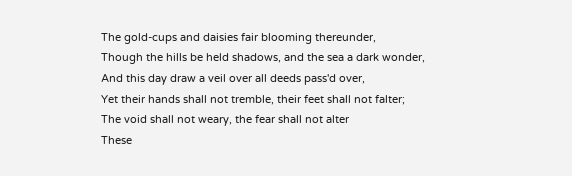The gold-cups and daisies fair blooming thereunder,
Though the hills be held shadows, and the sea a dark wonder,
And this day draw a veil over all deeds pass'd over,
Yet their hands shall not tremble, their feet shall not falter;
The void shall not weary, the fear shall not alter
These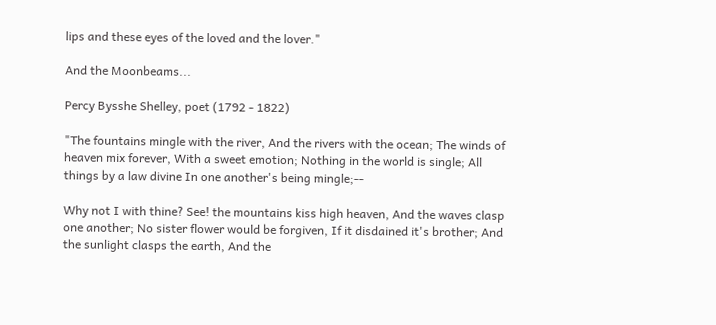lips and these eyes of the loved and the lover."

And the Moonbeams...

Percy Bysshe Shelley, poet (1792 - 1822)

"The fountains mingle with the river, And the rivers with the ocean; The winds of heaven mix forever, With a sweet emotion; Nothing in the world is single; All things by a law divine In one another's being mingle;--

Why not I with thine? See! the mountains kiss high heaven, And the waves clasp one another; No sister flower would be forgiven, If it disdained it's brother; And the sunlight clasps the earth, And the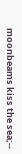moonbeams kiss the sea;--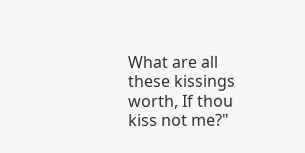What are all these kissings worth, If thou kiss not me?"